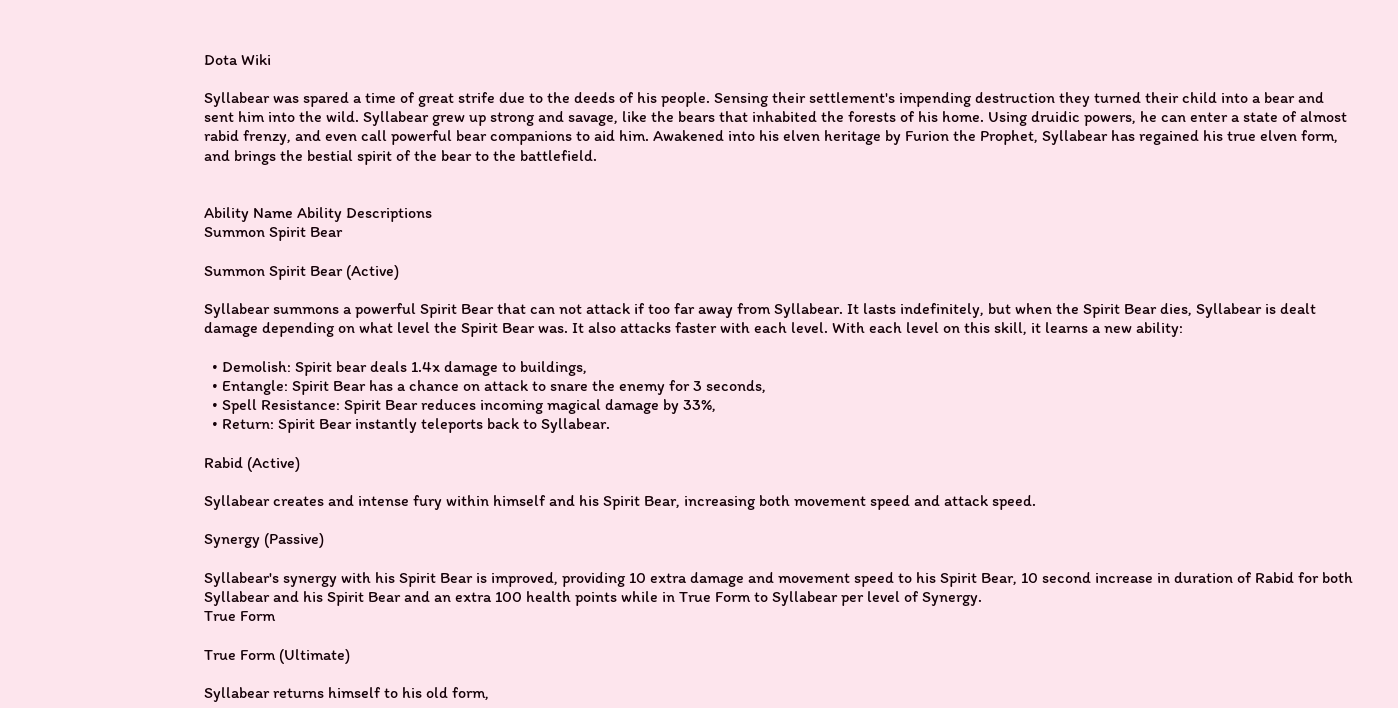Dota Wiki

Syllabear was spared a time of great strife due to the deeds of his people. Sensing their settlement's impending destruction they turned their child into a bear and sent him into the wild. Syllabear grew up strong and savage, like the bears that inhabited the forests of his home. Using druidic powers, he can enter a state of almost rabid frenzy, and even call powerful bear companions to aid him. Awakened into his elven heritage by Furion the Prophet, Syllabear has regained his true elven form, and brings the bestial spirit of the bear to the battlefield.


Ability Name Ability Descriptions
Summon Spirit Bear

Summon Spirit Bear (Active)

Syllabear summons a powerful Spirit Bear that can not attack if too far away from Syllabear. It lasts indefinitely, but when the Spirit Bear dies, Syllabear is dealt damage depending on what level the Spirit Bear was. It also attacks faster with each level. With each level on this skill, it learns a new ability:

  • Demolish: Spirit bear deals 1.4x damage to buildings,
  • Entangle: Spirit Bear has a chance on attack to snare the enemy for 3 seconds,
  • Spell Resistance: Spirit Bear reduces incoming magical damage by 33%,
  • Return: Spirit Bear instantly teleports back to Syllabear.

Rabid (Active)

Syllabear creates and intense fury within himself and his Spirit Bear, increasing both movement speed and attack speed.

Synergy (Passive)

Syllabear's synergy with his Spirit Bear is improved, providing 10 extra damage and movement speed to his Spirit Bear, 10 second increase in duration of Rabid for both Syllabear and his Spirit Bear and an extra 100 health points while in True Form to Syllabear per level of Synergy.
True Form

True Form (Ultimate)

Syllabear returns himself to his old form,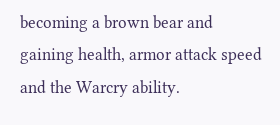becoming a brown bear and gaining health, armor attack speed and the Warcry ability.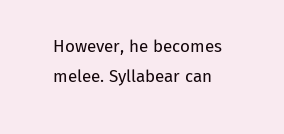However, he becomes melee. Syllabear can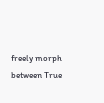freely morph between True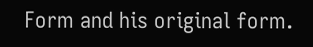Form and his original form.